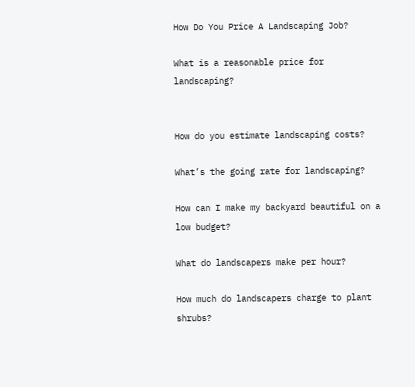How Do You Price A Landscaping Job?

What is a reasonable price for landscaping?


How do you estimate landscaping costs?

What’s the going rate for landscaping?

How can I make my backyard beautiful on a low budget?

What do landscapers make per hour?

How much do landscapers charge to plant shrubs?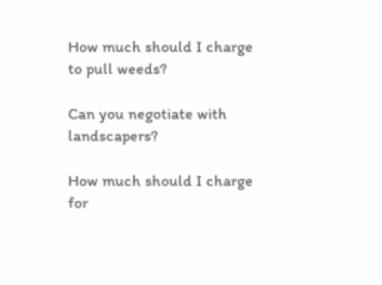How much should I charge to pull weeds?

Can you negotiate with landscapers?

How much should I charge for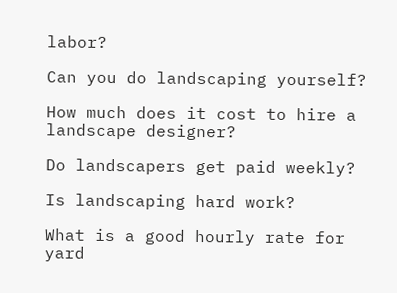labor?

Can you do landscaping yourself?

How much does it cost to hire a landscape designer?

Do landscapers get paid weekly?

Is landscaping hard work?

What is a good hourly rate for yard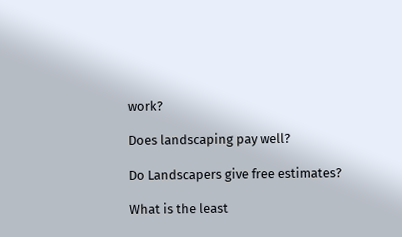work?

Does landscaping pay well?

Do Landscapers give free estimates?

What is the least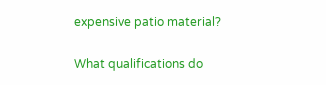expensive patio material?

What qualifications do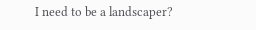I need to be a landscaper?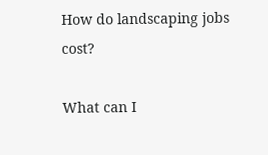How do landscaping jobs cost?

What can I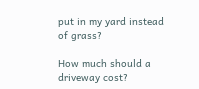put in my yard instead of grass?

How much should a driveway cost?